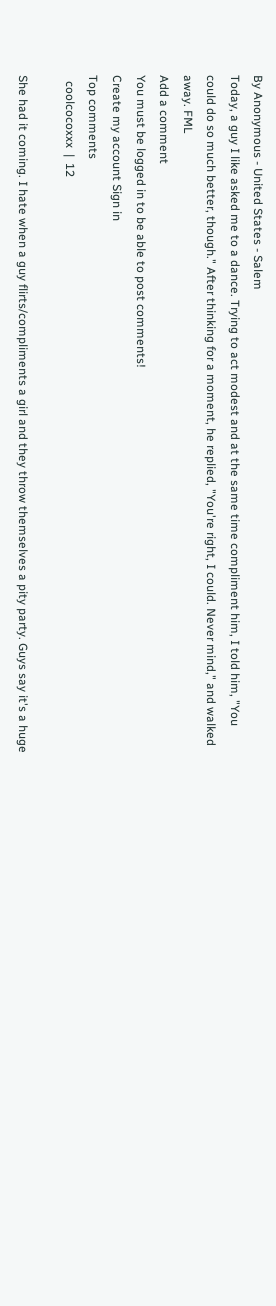By Anonymous - United States - Salem
Today, a guy I like asked me to a dance. Trying to act modest and at the same time compliment him, I told him, "You could do so much better, though." After thinking for a moment, he replied, "You're right, I could. Never mind," and walked away. FML
Add a comment
You must be logged in to be able to post comments!
Create my account Sign in
Top comments
  coolcocoxxx  |  12

She had it coming. I hate when a guy flirts/compliments a girl and they throw themselves a pity party. Guys say it's a huge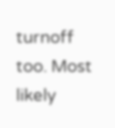turnoff too. Most likely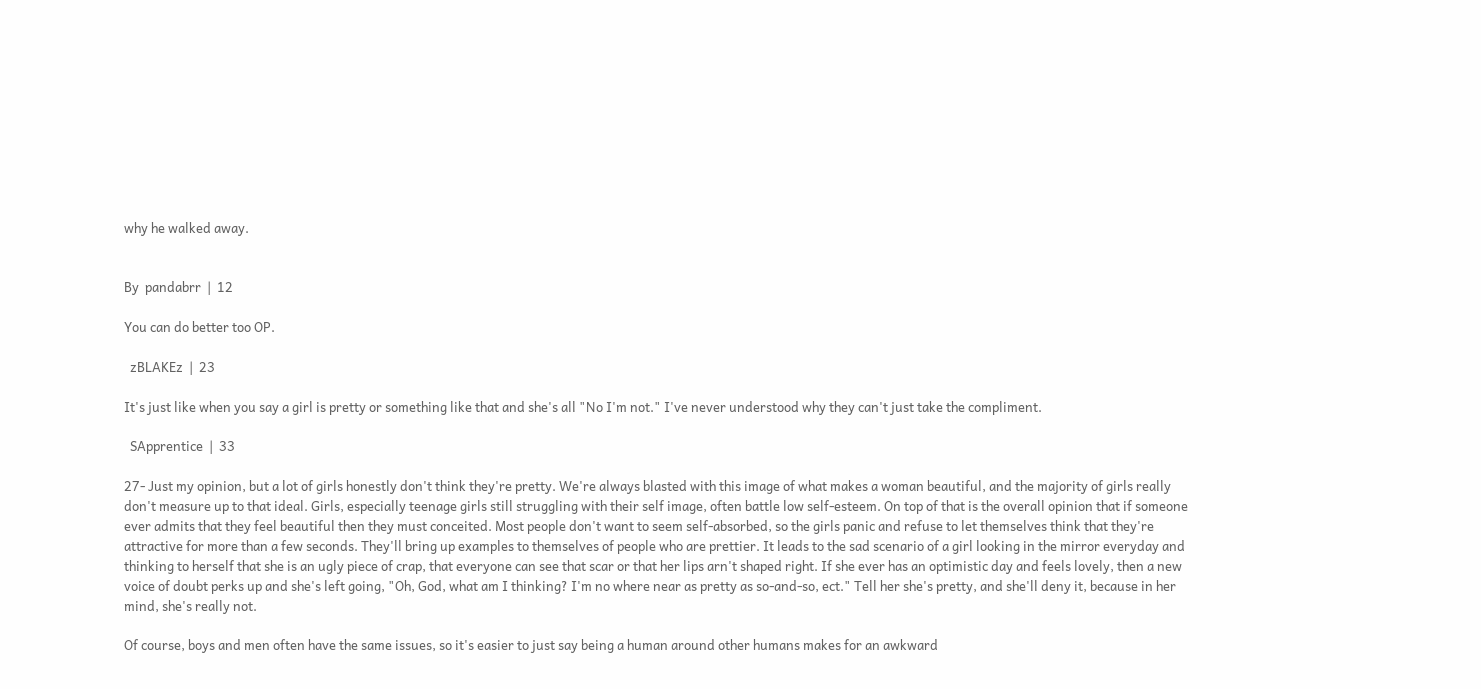why he walked away.


By  pandabrr  |  12

You can do better too OP.

  zBLAKEz  |  23

It's just like when you say a girl is pretty or something like that and she's all "No I'm not." I've never understood why they can't just take the compliment.

  SApprentice  |  33

27- Just my opinion, but a lot of girls honestly don't think they're pretty. We're always blasted with this image of what makes a woman beautiful, and the majority of girls really don't measure up to that ideal. Girls, especially teenage girls still struggling with their self image, often battle low self-esteem. On top of that is the overall opinion that if someone ever admits that they feel beautiful then they must conceited. Most people don't want to seem self-absorbed, so the girls panic and refuse to let themselves think that they're attractive for more than a few seconds. They'll bring up examples to themselves of people who are prettier. It leads to the sad scenario of a girl looking in the mirror everyday and thinking to herself that she is an ugly piece of crap, that everyone can see that scar or that her lips arn't shaped right. If she ever has an optimistic day and feels lovely, then a new voice of doubt perks up and she's left going, "Oh, God, what am I thinking? I'm no where near as pretty as so-and-so, ect." Tell her she's pretty, and she'll deny it, because in her mind, she's really not.

Of course, boys and men often have the same issues, so it's easier to just say being a human around other humans makes for an awkward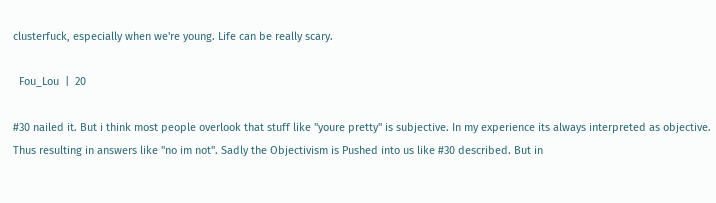clusterfuck, especially when we're young. Life can be really scary.

  Fou_Lou  |  20

#30 nailed it. But i think most people overlook that stuff like "youre pretty" is subjective. In my experience its always interpreted as objective. Thus resulting in answers like "no im not". Sadly the Objectivism is Pushed into us like #30 described. But in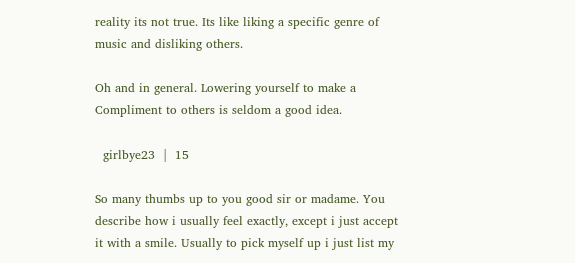reality its not true. Its like liking a specific genre of music and disliking others.

Oh and in general. Lowering yourself to make a Compliment to others is seldom a good idea.

  girlbye23  |  15

So many thumbs up to you good sir or madame. You describe how i usually feel exactly, except i just accept it with a smile. Usually to pick myself up i just list my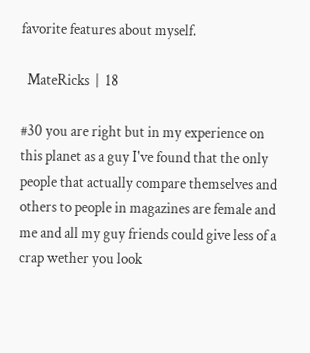favorite features about myself.

  MateRicks  |  18

#30 you are right but in my experience on this planet as a guy I've found that the only people that actually compare themselves and others to people in magazines are female and me and all my guy friends could give less of a crap wether you look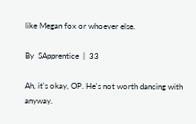like Megan fox or whoever else.

By  SApprentice  |  33

Ah, it's okay, OP. He's not worth dancing with anyway.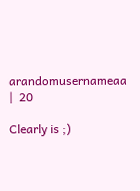arandomusernameaa  |  20

Clearly is ;)